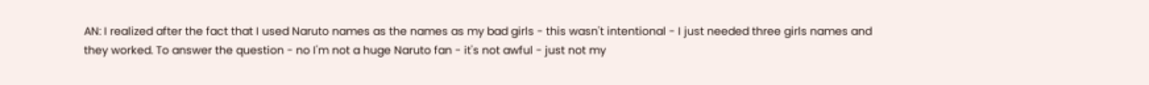AN: I realized after the fact that I used Naruto names as the names as my bad girls - this wasn't intentional - I just needed three girls names and they worked. To answer the question - no I'm not a huge Naruto fan - it's not awful - just not my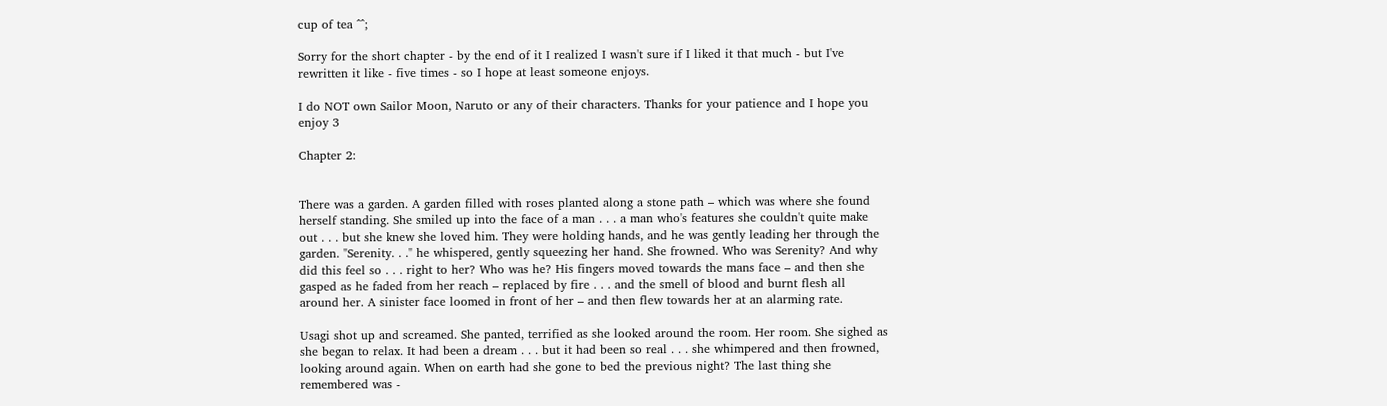cup of tea ^^;

Sorry for the short chapter - by the end of it I realized I wasn't sure if I liked it that much - but I've rewritten it like - five times - so I hope at least someone enjoys.

I do NOT own Sailor Moon, Naruto or any of their characters. Thanks for your patience and I hope you enjoy 3

Chapter 2:


There was a garden. A garden filled with roses planted along a stone path – which was where she found herself standing. She smiled up into the face of a man . . . a man who's features she couldn't quite make out . . . but she knew she loved him. They were holding hands, and he was gently leading her through the garden. "Serenity. . ." he whispered, gently squeezing her hand. She frowned. Who was Serenity? And why did this feel so . . . right to her? Who was he? His fingers moved towards the mans face – and then she gasped as he faded from her reach – replaced by fire . . . and the smell of blood and burnt flesh all around her. A sinister face loomed in front of her – and then flew towards her at an alarming rate.

Usagi shot up and screamed. She panted, terrified as she looked around the room. Her room. She sighed as she began to relax. It had been a dream . . . but it had been so real . . . she whimpered and then frowned, looking around again. When on earth had she gone to bed the previous night? The last thing she remembered was -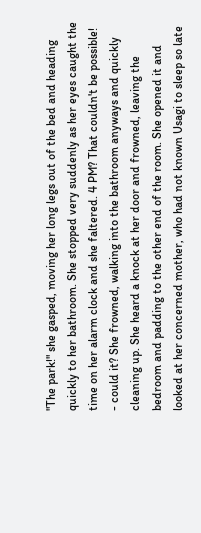"The park!" she gasped, moving her long legs out of the bed and heading quickly to her bathroom. She stopped very suddenly as her eyes caught the time on her alarm clock and she faltered. 4 PM? That couldn't be possible! - could it? She frowned, walking into the bathroom anyways and quickly cleaning up. She heard a knock at her door and frowned, leaving the bedroom and padding to the other end of the room. She opened it and looked at her concerned mother, who had not known Usagi to sleep so late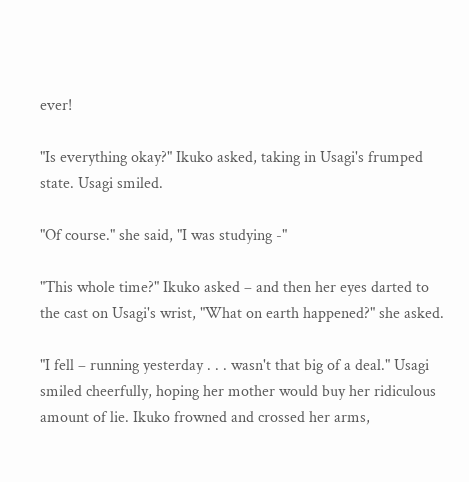ever!

"Is everything okay?" Ikuko asked, taking in Usagi's frumped state. Usagi smiled.

"Of course." she said, "I was studying -"

"This whole time?" Ikuko asked – and then her eyes darted to the cast on Usagi's wrist, "What on earth happened?" she asked.

"I fell – running yesterday . . . wasn't that big of a deal." Usagi smiled cheerfully, hoping her mother would buy her ridiculous amount of lie. Ikuko frowned and crossed her arms,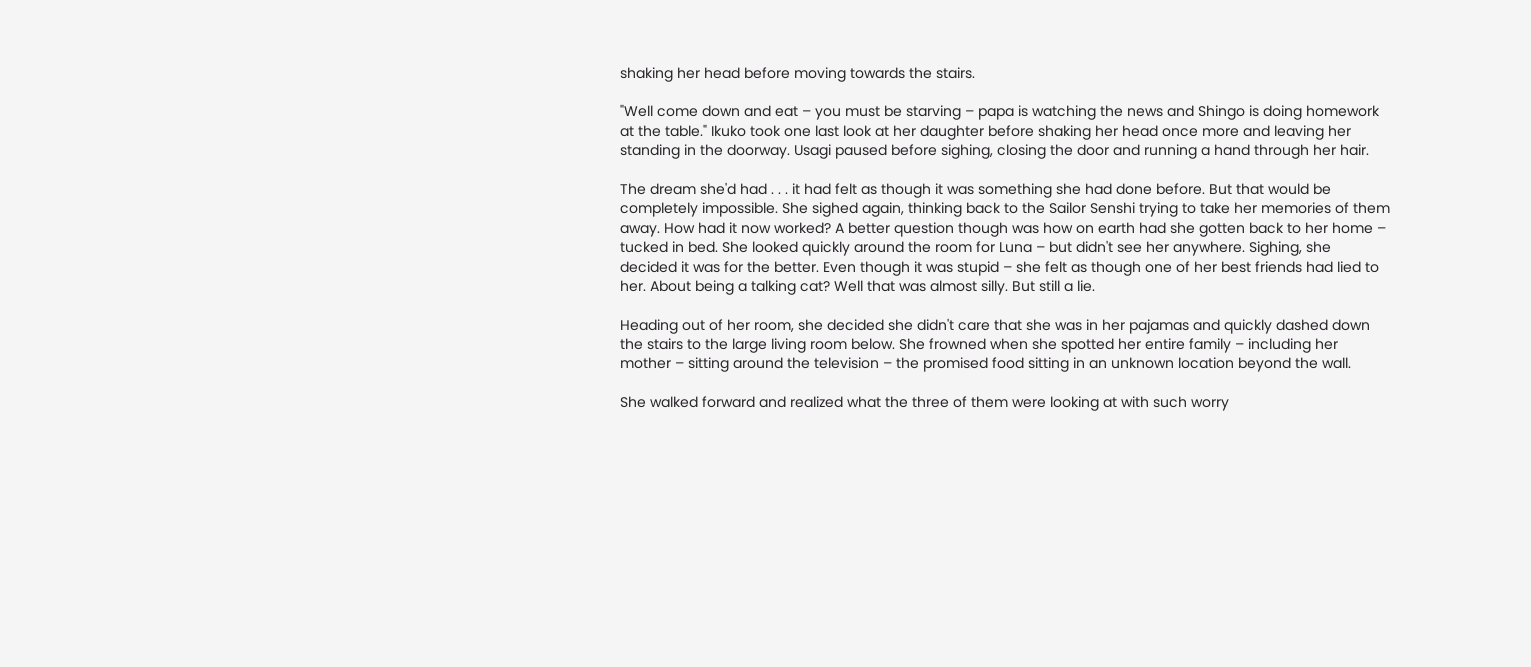shaking her head before moving towards the stairs.

"Well come down and eat – you must be starving – papa is watching the news and Shingo is doing homework at the table." Ikuko took one last look at her daughter before shaking her head once more and leaving her standing in the doorway. Usagi paused before sighing, closing the door and running a hand through her hair.

The dream she'd had . . . it had felt as though it was something she had done before. But that would be completely impossible. She sighed again, thinking back to the Sailor Senshi trying to take her memories of them away. How had it now worked? A better question though was how on earth had she gotten back to her home – tucked in bed. She looked quickly around the room for Luna – but didn't see her anywhere. Sighing, she decided it was for the better. Even though it was stupid – she felt as though one of her best friends had lied to her. About being a talking cat? Well that was almost silly. But still a lie.

Heading out of her room, she decided she didn't care that she was in her pajamas and quickly dashed down the stairs to the large living room below. She frowned when she spotted her entire family – including her mother – sitting around the television – the promised food sitting in an unknown location beyond the wall.

She walked forward and realized what the three of them were looking at with such worry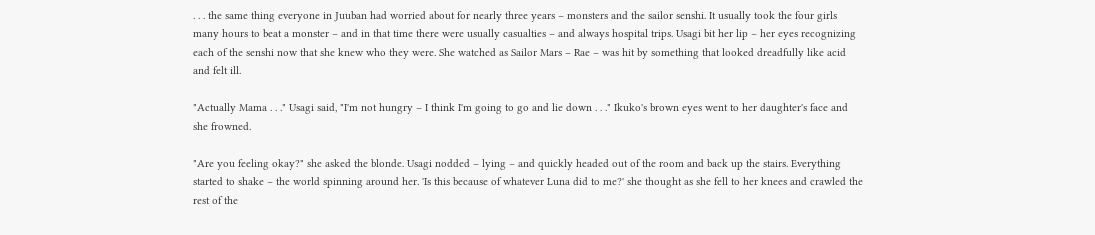. . . the same thing everyone in Juuban had worried about for nearly three years – monsters and the sailor senshi. It usually took the four girls many hours to beat a monster – and in that time there were usually casualties – and always hospital trips. Usagi bit her lip – her eyes recognizing each of the senshi now that she knew who they were. She watched as Sailor Mars – Rae – was hit by something that looked dreadfully like acid and felt ill.

"Actually Mama . . ." Usagi said, "I'm not hungry – I think I'm going to go and lie down . . ." Ikuko's brown eyes went to her daughter's face and she frowned.

"Are you feeling okay?" she asked the blonde. Usagi nodded – lying – and quickly headed out of the room and back up the stairs. Everything started to shake – the world spinning around her. 'Is this because of whatever Luna did to me?' she thought as she fell to her knees and crawled the rest of the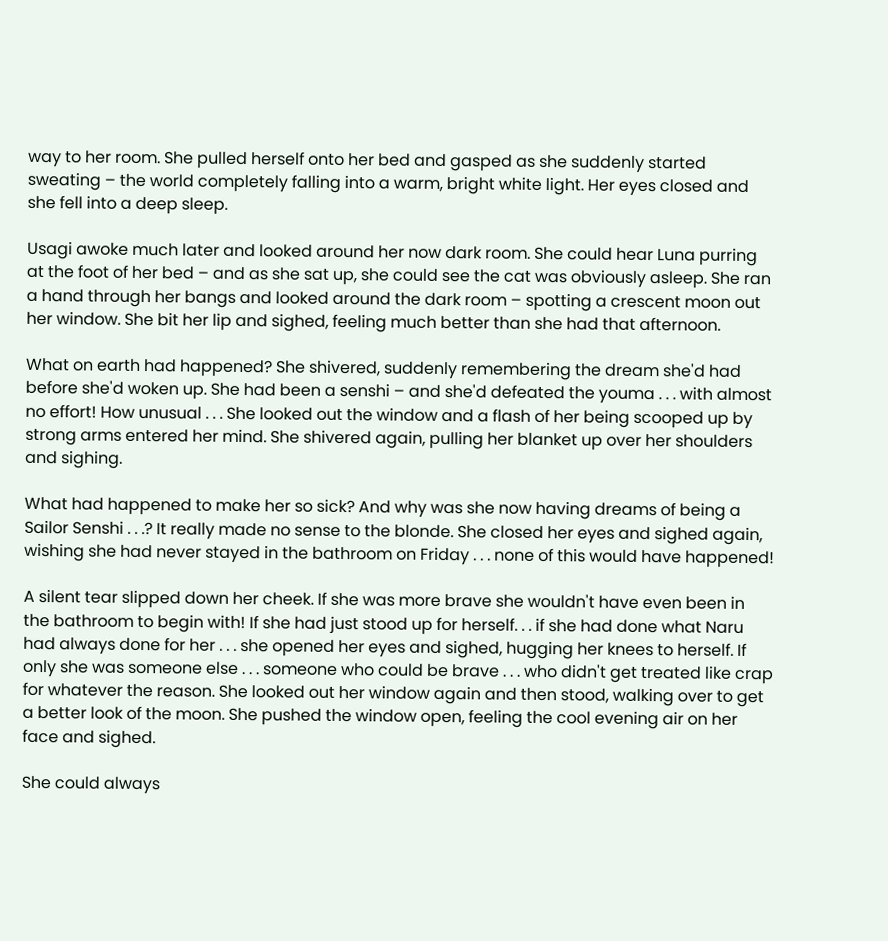way to her room. She pulled herself onto her bed and gasped as she suddenly started sweating – the world completely falling into a warm, bright white light. Her eyes closed and she fell into a deep sleep.

Usagi awoke much later and looked around her now dark room. She could hear Luna purring at the foot of her bed – and as she sat up, she could see the cat was obviously asleep. She ran a hand through her bangs and looked around the dark room – spotting a crescent moon out her window. She bit her lip and sighed, feeling much better than she had that afternoon.

What on earth had happened? She shivered, suddenly remembering the dream she'd had before she'd woken up. She had been a senshi – and she'd defeated the youma . . . with almost no effort! How unusual . . . She looked out the window and a flash of her being scooped up by strong arms entered her mind. She shivered again, pulling her blanket up over her shoulders and sighing.

What had happened to make her so sick? And why was she now having dreams of being a Sailor Senshi . . .? It really made no sense to the blonde. She closed her eyes and sighed again, wishing she had never stayed in the bathroom on Friday . . . none of this would have happened!

A silent tear slipped down her cheek. If she was more brave she wouldn't have even been in the bathroom to begin with! If she had just stood up for herself. . . if she had done what Naru had always done for her . . . she opened her eyes and sighed, hugging her knees to herself. If only she was someone else . . . someone who could be brave . . . who didn't get treated like crap for whatever the reason. She looked out her window again and then stood, walking over to get a better look of the moon. She pushed the window open, feeling the cool evening air on her face and sighed.

She could always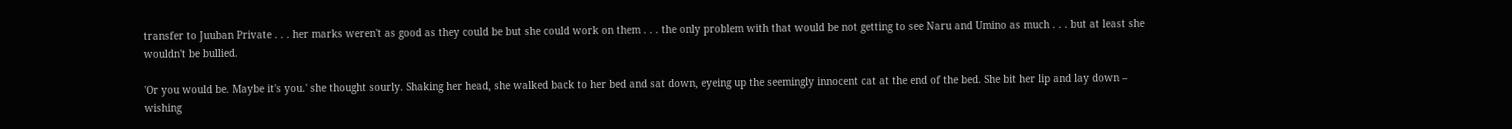transfer to Juuban Private . . . her marks weren't as good as they could be but she could work on them . . . the only problem with that would be not getting to see Naru and Umino as much . . . but at least she wouldn't be bullied.

'Or you would be. Maybe it's you.' she thought sourly. Shaking her head, she walked back to her bed and sat down, eyeing up the seemingly innocent cat at the end of the bed. She bit her lip and lay down – wishing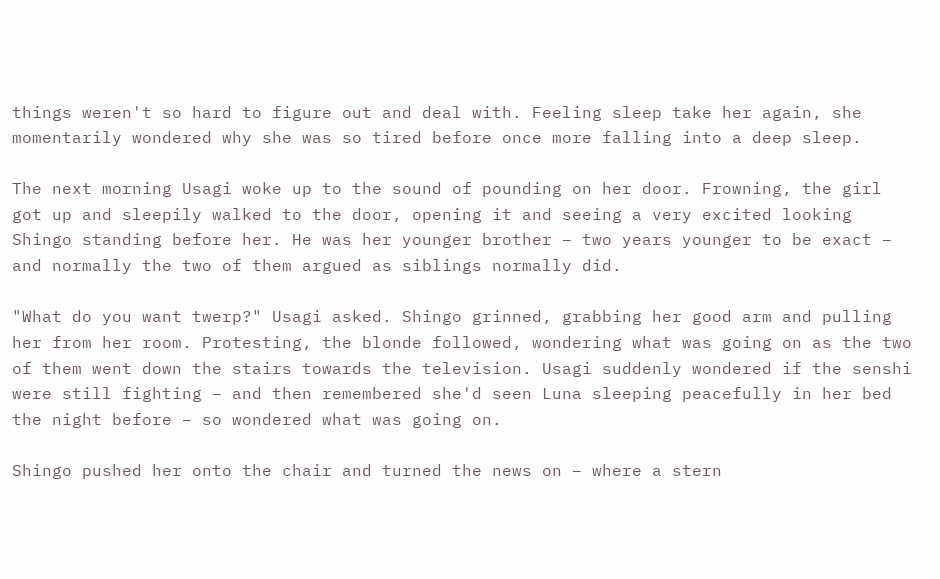things weren't so hard to figure out and deal with. Feeling sleep take her again, she momentarily wondered why she was so tired before once more falling into a deep sleep.

The next morning Usagi woke up to the sound of pounding on her door. Frowning, the girl got up and sleepily walked to the door, opening it and seeing a very excited looking Shingo standing before her. He was her younger brother – two years younger to be exact – and normally the two of them argued as siblings normally did.

"What do you want twerp?" Usagi asked. Shingo grinned, grabbing her good arm and pulling her from her room. Protesting, the blonde followed, wondering what was going on as the two of them went down the stairs towards the television. Usagi suddenly wondered if the senshi were still fighting – and then remembered she'd seen Luna sleeping peacefully in her bed the night before – so wondered what was going on.

Shingo pushed her onto the chair and turned the news on – where a stern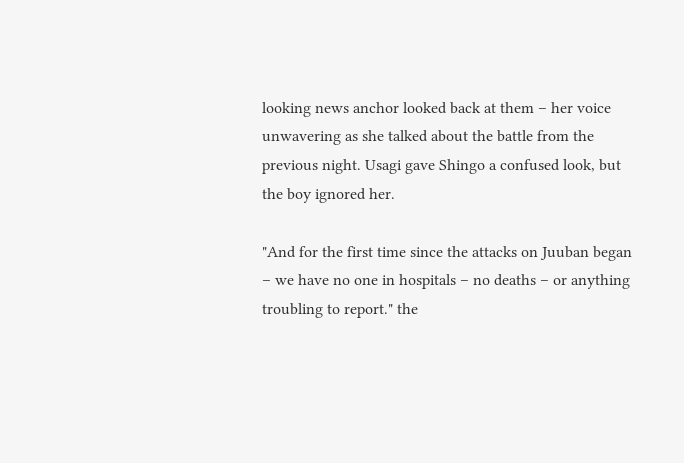looking news anchor looked back at them – her voice unwavering as she talked about the battle from the previous night. Usagi gave Shingo a confused look, but the boy ignored her.

"And for the first time since the attacks on Juuban began – we have no one in hospitals – no deaths – or anything troubling to report." the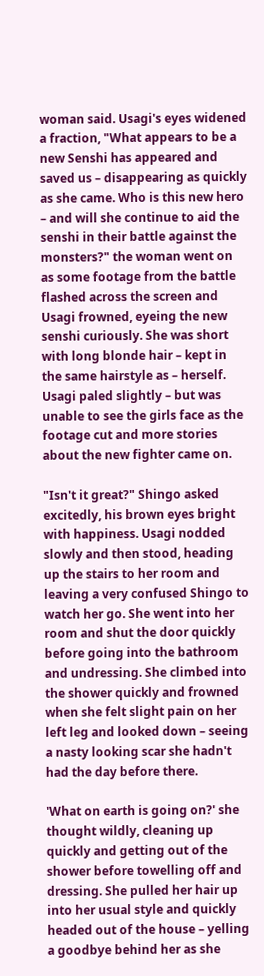woman said. Usagi's eyes widened a fraction, "What appears to be a new Senshi has appeared and saved us – disappearing as quickly as she came. Who is this new hero – and will she continue to aid the senshi in their battle against the monsters?" the woman went on as some footage from the battle flashed across the screen and Usagi frowned, eyeing the new senshi curiously. She was short with long blonde hair – kept in the same hairstyle as – herself. Usagi paled slightly – but was unable to see the girls face as the footage cut and more stories about the new fighter came on.

"Isn't it great?" Shingo asked excitedly, his brown eyes bright with happiness. Usagi nodded slowly and then stood, heading up the stairs to her room and leaving a very confused Shingo to watch her go. She went into her room and shut the door quickly before going into the bathroom and undressing. She climbed into the shower quickly and frowned when she felt slight pain on her left leg and looked down – seeing a nasty looking scar she hadn't had the day before there.

'What on earth is going on?' she thought wildly, cleaning up quickly and getting out of the shower before towelling off and dressing. She pulled her hair up into her usual style and quickly headed out of the house – yelling a goodbye behind her as she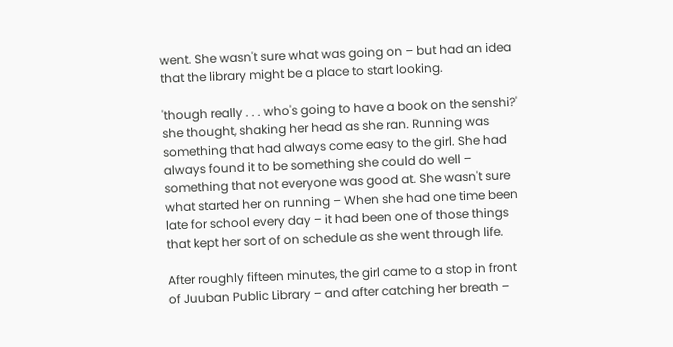went. She wasn't sure what was going on – but had an idea that the library might be a place to start looking.

'though really . . . who's going to have a book on the senshi?' she thought, shaking her head as she ran. Running was something that had always come easy to the girl. She had always found it to be something she could do well – something that not everyone was good at. She wasn't sure what started her on running – When she had one time been late for school every day – it had been one of those things that kept her sort of on schedule as she went through life.

After roughly fifteen minutes, the girl came to a stop in front of Juuban Public Library – and after catching her breath –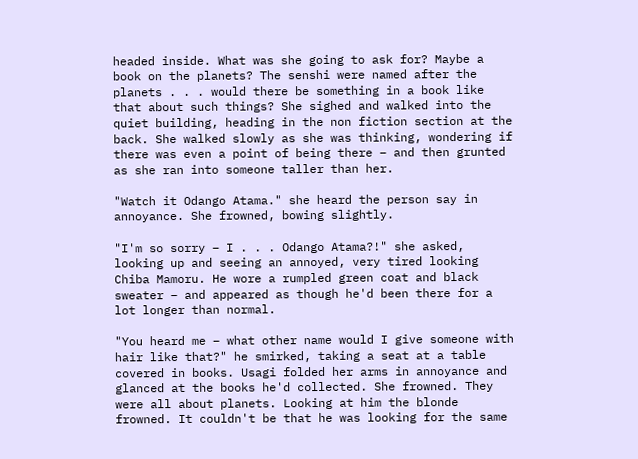headed inside. What was she going to ask for? Maybe a book on the planets? The senshi were named after the planets . . . would there be something in a book like that about such things? She sighed and walked into the quiet building, heading in the non fiction section at the back. She walked slowly as she was thinking, wondering if there was even a point of being there – and then grunted as she ran into someone taller than her.

"Watch it Odango Atama." she heard the person say in annoyance. She frowned, bowing slightly.

"I'm so sorry – I . . . Odango Atama?!" she asked, looking up and seeing an annoyed, very tired looking Chiba Mamoru. He wore a rumpled green coat and black sweater – and appeared as though he'd been there for a lot longer than normal.

"You heard me – what other name would I give someone with hair like that?" he smirked, taking a seat at a table covered in books. Usagi folded her arms in annoyance and glanced at the books he'd collected. She frowned. They were all about planets. Looking at him the blonde frowned. It couldn't be that he was looking for the same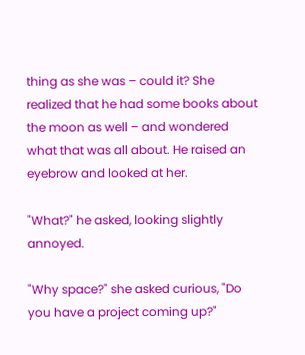thing as she was – could it? She realized that he had some books about the moon as well – and wondered what that was all about. He raised an eyebrow and looked at her.

"What?" he asked, looking slightly annoyed.

"Why space?" she asked curious, "Do you have a project coming up?"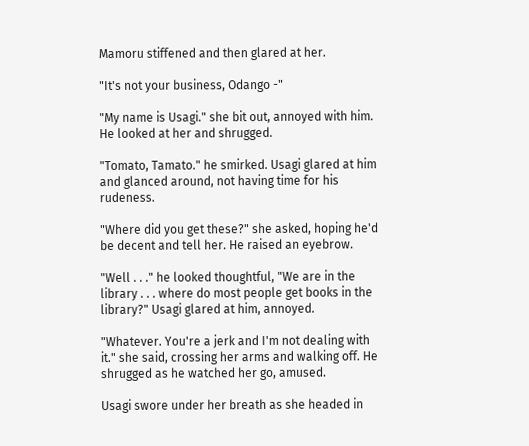Mamoru stiffened and then glared at her.

"It's not your business, Odango -"

"My name is Usagi." she bit out, annoyed with him. He looked at her and shrugged.

"Tomato, Tamato." he smirked. Usagi glared at him and glanced around, not having time for his rudeness.

"Where did you get these?" she asked, hoping he'd be decent and tell her. He raised an eyebrow.

"Well . . ." he looked thoughtful, "We are in the library . . . where do most people get books in the library?" Usagi glared at him, annoyed.

"Whatever. You're a jerk and I'm not dealing with it." she said, crossing her arms and walking off. He shrugged as he watched her go, amused.

Usagi swore under her breath as she headed in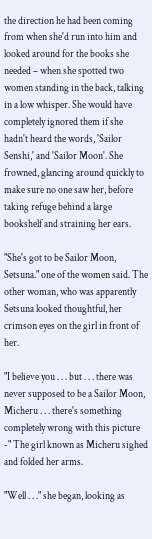the direction he had been coming from when she'd run into him and looked around for the books she needed – when she spotted two women standing in the back, talking in a low whisper. She would have completely ignored them if she hadn't heard the words, 'Sailor Senshi,' and 'Sailor Moon'. She frowned, glancing around quickly to make sure no one saw her, before taking refuge behind a large bookshelf and straining her ears.

"She's got to be Sailor Moon, Setsuna." one of the women said. The other woman, who was apparently Setsuna looked thoughtful, her crimson eyes on the girl in front of her.

"I believe you . . . but . . . there was never supposed to be a Sailor Moon, Micheru . . . there's something completely wrong with this picture -" The girl known as Micheru sighed and folded her arms.

"Well . . ." she began, looking as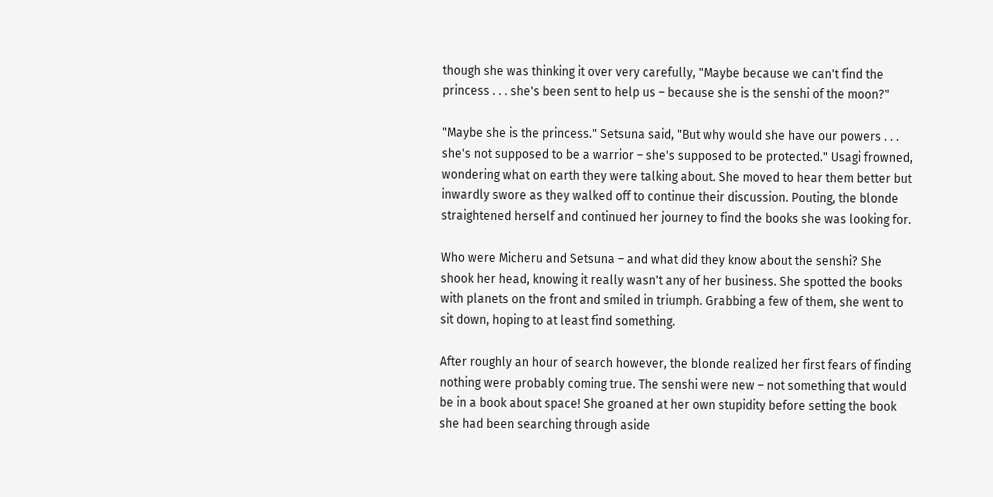though she was thinking it over very carefully, "Maybe because we can't find the princess . . . she's been sent to help us – because she is the senshi of the moon?"

"Maybe she is the princess." Setsuna said, "But why would she have our powers . . . she's not supposed to be a warrior – she's supposed to be protected." Usagi frowned, wondering what on earth they were talking about. She moved to hear them better but inwardly swore as they walked off to continue their discussion. Pouting, the blonde straightened herself and continued her journey to find the books she was looking for.

Who were Micheru and Setsuna – and what did they know about the senshi? She shook her head, knowing it really wasn't any of her business. She spotted the books with planets on the front and smiled in triumph. Grabbing a few of them, she went to sit down, hoping to at least find something.

After roughly an hour of search however, the blonde realized her first fears of finding nothing were probably coming true. The senshi were new – not something that would be in a book about space! She groaned at her own stupidity before setting the book she had been searching through aside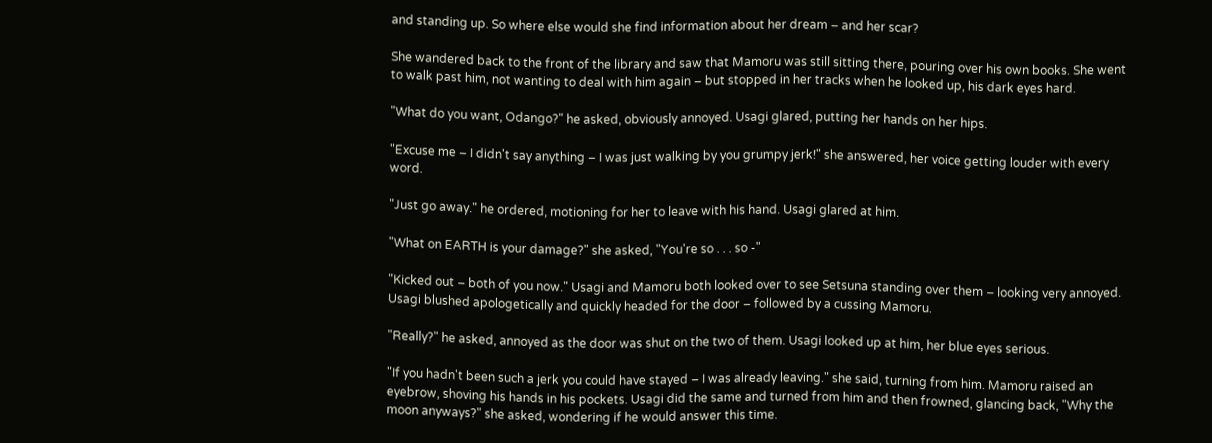and standing up. So where else would she find information about her dream – and her scar?

She wandered back to the front of the library and saw that Mamoru was still sitting there, pouring over his own books. She went to walk past him, not wanting to deal with him again – but stopped in her tracks when he looked up, his dark eyes hard.

"What do you want, Odango?" he asked, obviously annoyed. Usagi glared, putting her hands on her hips.

"Excuse me – I didn't say anything – I was just walking by you grumpy jerk!" she answered, her voice getting louder with every word.

"Just go away." he ordered, motioning for her to leave with his hand. Usagi glared at him.

"What on EARTH is your damage?" she asked, "You're so . . . so -"

"Kicked out – both of you now." Usagi and Mamoru both looked over to see Setsuna standing over them – looking very annoyed. Usagi blushed apologetically and quickly headed for the door – followed by a cussing Mamoru.

"Really?" he asked, annoyed as the door was shut on the two of them. Usagi looked up at him, her blue eyes serious.

"If you hadn't been such a jerk you could have stayed – I was already leaving." she said, turning from him. Mamoru raised an eyebrow, shoving his hands in his pockets. Usagi did the same and turned from him and then frowned, glancing back, "Why the moon anyways?" she asked, wondering if he would answer this time.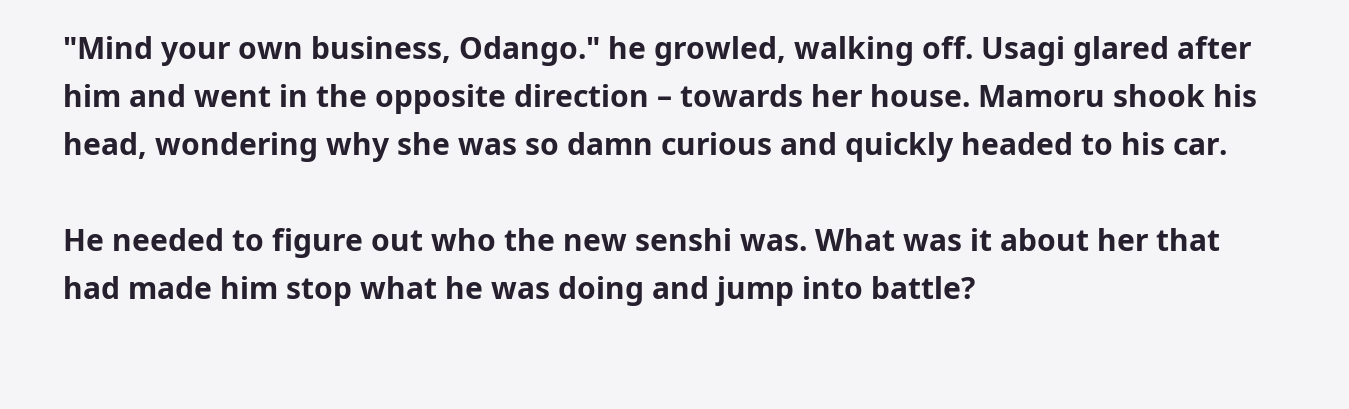"Mind your own business, Odango." he growled, walking off. Usagi glared after him and went in the opposite direction – towards her house. Mamoru shook his head, wondering why she was so damn curious and quickly headed to his car.

He needed to figure out who the new senshi was. What was it about her that had made him stop what he was doing and jump into battle?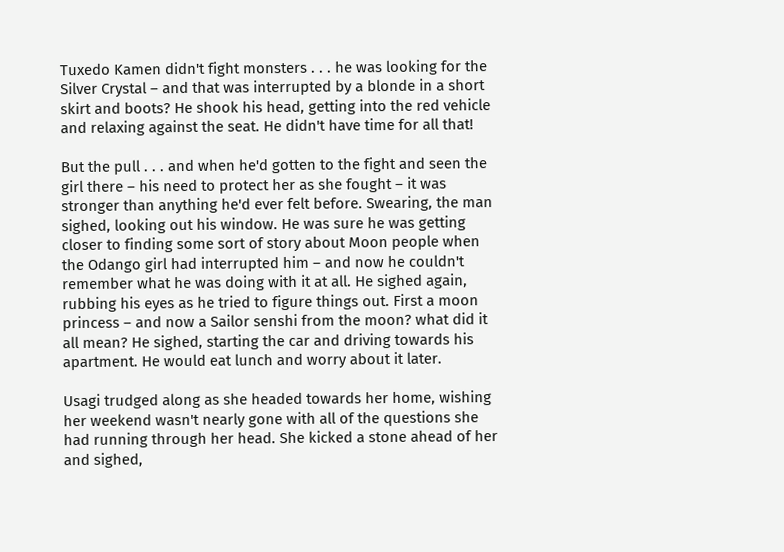Tuxedo Kamen didn't fight monsters . . . he was looking for the Silver Crystal – and that was interrupted by a blonde in a short skirt and boots? He shook his head, getting into the red vehicle and relaxing against the seat. He didn't have time for all that!

But the pull . . . and when he'd gotten to the fight and seen the girl there – his need to protect her as she fought – it was stronger than anything he'd ever felt before. Swearing, the man sighed, looking out his window. He was sure he was getting closer to finding some sort of story about Moon people when the Odango girl had interrupted him – and now he couldn't remember what he was doing with it at all. He sighed again, rubbing his eyes as he tried to figure things out. First a moon princess – and now a Sailor senshi from the moon? what did it all mean? He sighed, starting the car and driving towards his apartment. He would eat lunch and worry about it later.

Usagi trudged along as she headed towards her home, wishing her weekend wasn't nearly gone with all of the questions she had running through her head. She kicked a stone ahead of her and sighed,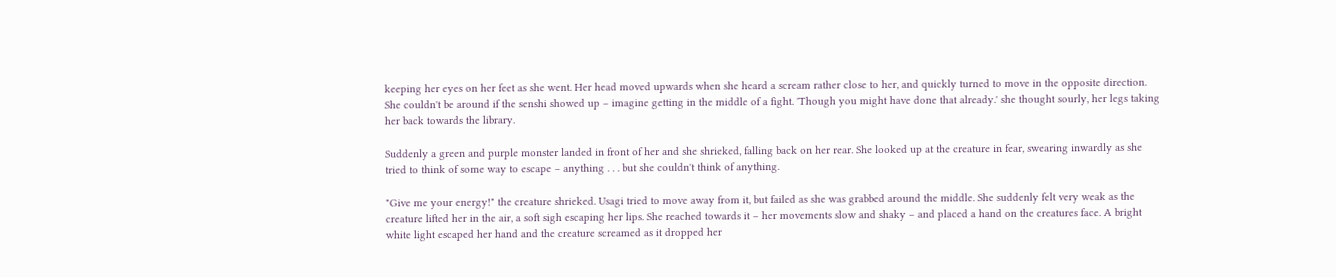keeping her eyes on her feet as she went. Her head moved upwards when she heard a scream rather close to her, and quickly turned to move in the opposite direction. She couldn't be around if the senshi showed up – imagine getting in the middle of a fight. 'Though you might have done that already.' she thought sourly, her legs taking her back towards the library.

Suddenly a green and purple monster landed in front of her and she shrieked, falling back on her rear. She looked up at the creature in fear, swearing inwardly as she tried to think of some way to escape – anything . . . but she couldn't think of anything.

"Give me your energy!" the creature shrieked. Usagi tried to move away from it, but failed as she was grabbed around the middle. She suddenly felt very weak as the creature lifted her in the air, a soft sigh escaping her lips. She reached towards it – her movements slow and shaky – and placed a hand on the creatures face. A bright white light escaped her hand and the creature screamed as it dropped her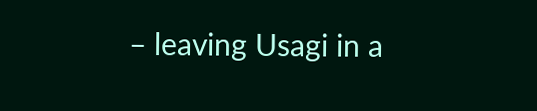– leaving Usagi in a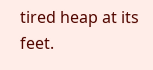tired heap at its feet.